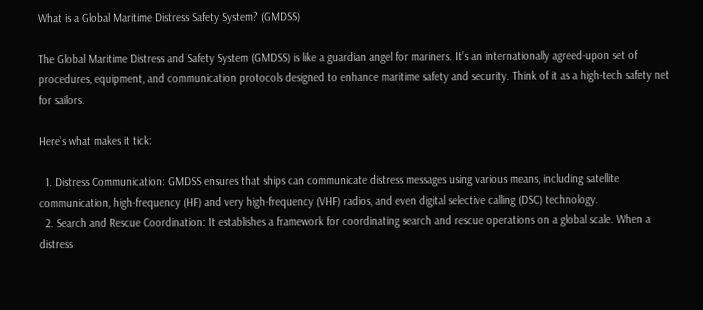What is a Global Maritime Distress Safety System? (GMDSS)

The Global Maritime Distress and Safety System (GMDSS) is like a guardian angel for mariners. It’s an internationally agreed-upon set of procedures, equipment, and communication protocols designed to enhance maritime safety and security. Think of it as a high-tech safety net for sailors.

Here’s what makes it tick:

  1. Distress Communication: GMDSS ensures that ships can communicate distress messages using various means, including satellite communication, high-frequency (HF) and very high-frequency (VHF) radios, and even digital selective calling (DSC) technology.
  2. Search and Rescue Coordination: It establishes a framework for coordinating search and rescue operations on a global scale. When a distress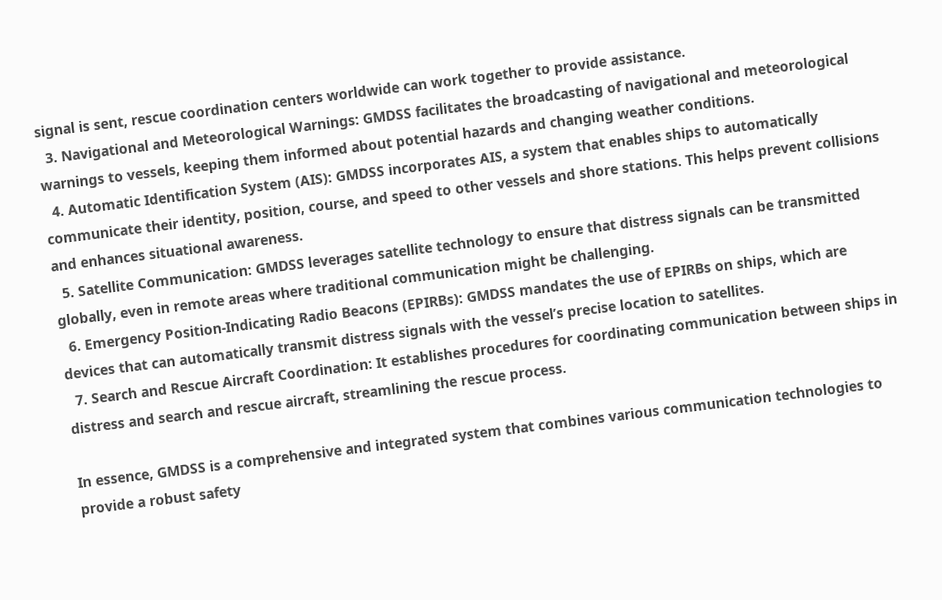signal is sent, rescue coordination centers worldwide can work together to provide assistance.
  3. Navigational and Meteorological Warnings: GMDSS facilitates the broadcasting of navigational and meteorological warnings to vessels, keeping them informed about potential hazards and changing weather conditions.
  4. Automatic Identification System (AIS): GMDSS incorporates AIS, a system that enables ships to automatically communicate their identity, position, course, and speed to other vessels and shore stations. This helps prevent collisions and enhances situational awareness.
  5. Satellite Communication: GMDSS leverages satellite technology to ensure that distress signals can be transmitted globally, even in remote areas where traditional communication might be challenging.
  6. Emergency Position-Indicating Radio Beacons (EPIRBs): GMDSS mandates the use of EPIRBs on ships, which are devices that can automatically transmit distress signals with the vessel’s precise location to satellites.
  7. Search and Rescue Aircraft Coordination: It establishes procedures for coordinating communication between ships in distress and search and rescue aircraft, streamlining the rescue process.

In essence, GMDSS is a comprehensive and integrated system that combines various communication technologies to provide a robust safety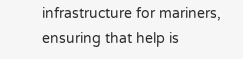infrastructure for mariners, ensuring that help is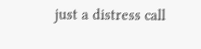just a distress call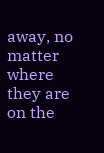away, no matter where they are on the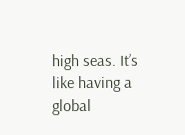high seas. It’s like having a global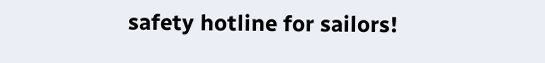safety hotline for sailors!